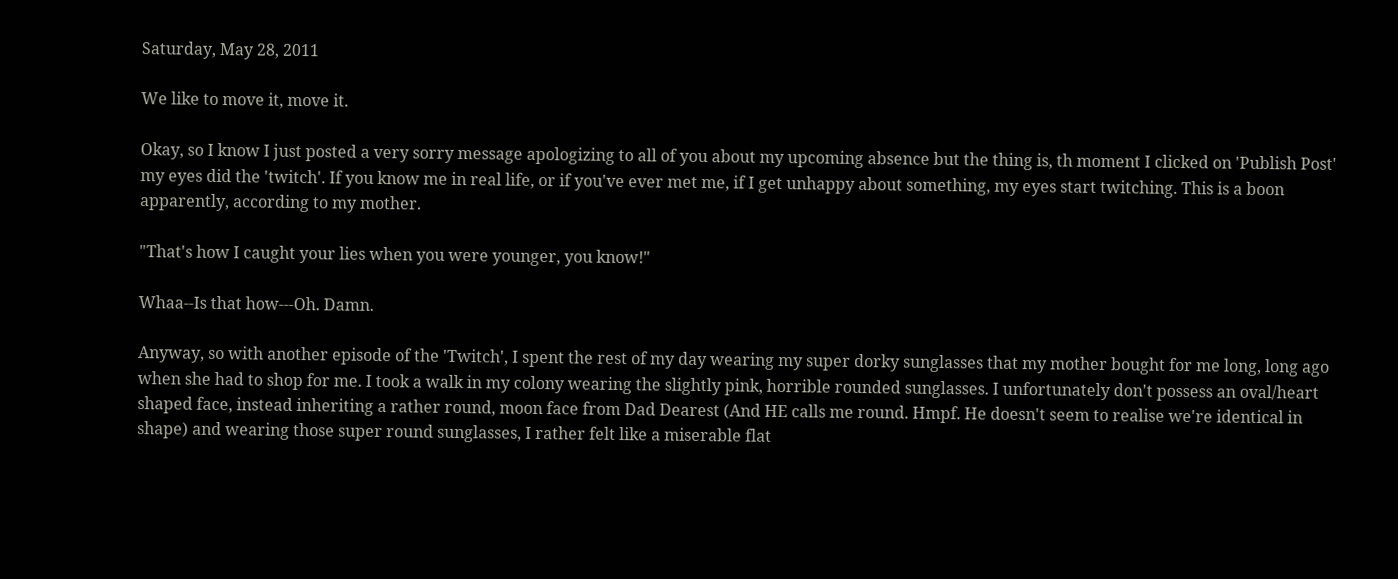Saturday, May 28, 2011

We like to move it, move it.

Okay, so I know I just posted a very sorry message apologizing to all of you about my upcoming absence but the thing is, th moment I clicked on 'Publish Post' my eyes did the 'twitch'. If you know me in real life, or if you've ever met me, if I get unhappy about something, my eyes start twitching. This is a boon apparently, according to my mother.

"That's how I caught your lies when you were younger, you know!"

Whaa--Is that how---Oh. Damn.

Anyway, so with another episode of the 'Twitch', I spent the rest of my day wearing my super dorky sunglasses that my mother bought for me long, long ago when she had to shop for me. I took a walk in my colony wearing the slightly pink, horrible rounded sunglasses. I unfortunately don't possess an oval/heart shaped face, instead inheriting a rather round, moon face from Dad Dearest (And HE calls me round. Hmpf. He doesn't seem to realise we're identical in shape) and wearing those super round sunglasses, I rather felt like a miserable flat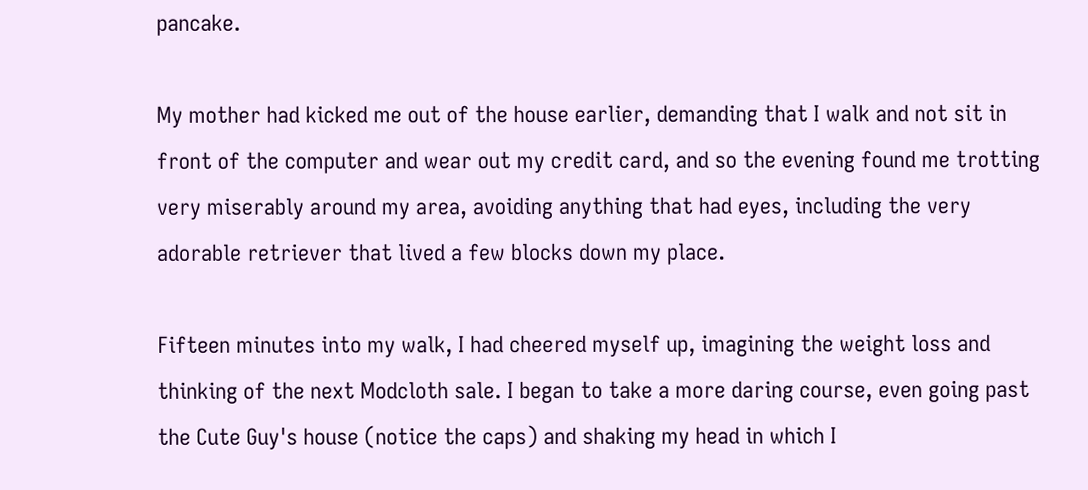pancake.

My mother had kicked me out of the house earlier, demanding that I walk and not sit in front of the computer and wear out my credit card, and so the evening found me trotting very miserably around my area, avoiding anything that had eyes, including the very adorable retriever that lived a few blocks down my place.

Fifteen minutes into my walk, I had cheered myself up, imagining the weight loss and thinking of the next Modcloth sale. I began to take a more daring course, even going past the Cute Guy's house (notice the caps) and shaking my head in which I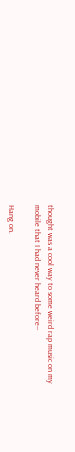thought was a cool way to some weird rap music on my mobile that I had never heard before--

Hang on.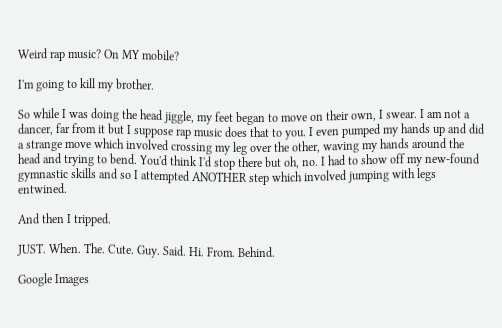Weird rap music? On MY mobile?

I'm going to kill my brother.

So while I was doing the head jiggle, my feet began to move on their own, I swear. I am not a dancer, far from it but I suppose rap music does that to you. I even pumped my hands up and did a strange move which involved crossing my leg over the other, waving my hands around the head and trying to bend. You'd think I'd stop there but oh, no. I had to show off my new-found gymnastic skills and so I attempted ANOTHER step which involved jumping with legs entwined.

And then I tripped.

JUST. When. The. Cute. Guy. Said. Hi. From. Behind.

Google Images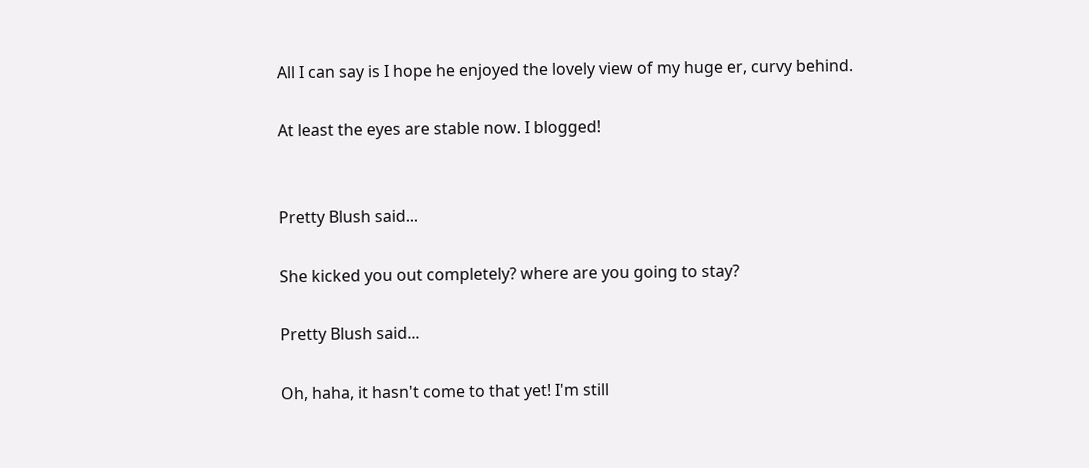All I can say is I hope he enjoyed the lovely view of my huge er, curvy behind.

At least the eyes are stable now. I blogged!


Pretty Blush said...

She kicked you out completely? where are you going to stay?

Pretty Blush said...

Oh, haha, it hasn't come to that yet! I'm still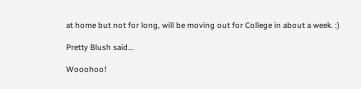at home but not for long, will be moving out for College in about a week. :)

Pretty Blush said...

Wooohoo!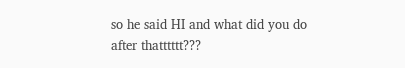so he said HI and what did you do after thatttttt???